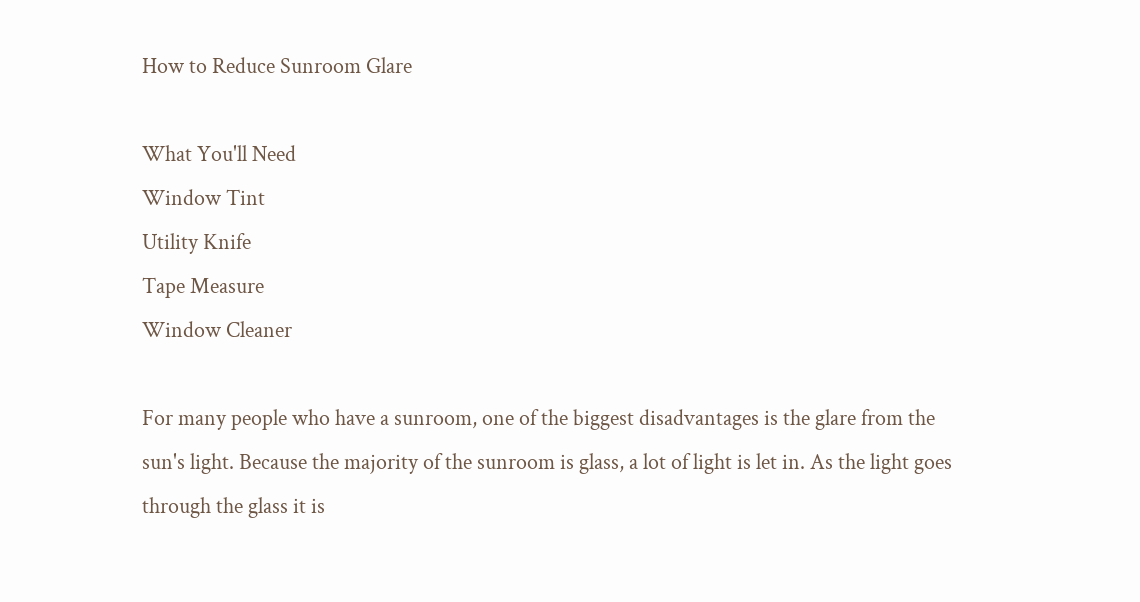How to Reduce Sunroom Glare

What You'll Need
Window Tint
Utility Knife
Tape Measure
Window Cleaner

For many people who have a sunroom, one of the biggest disadvantages is the glare from the sun's light. Because the majority of the sunroom is glass, a lot of light is let in. As the light goes through the glass it is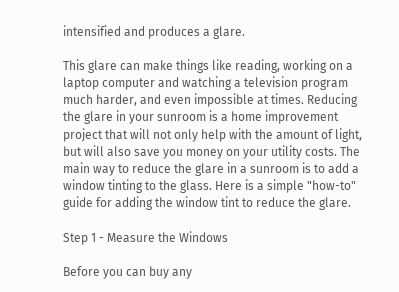intensified and produces a glare.

This glare can make things like reading, working on a laptop computer and watching a television program much harder, and even impossible at times. Reducing the glare in your sunroom is a home improvement project that will not only help with the amount of light, but will also save you money on your utility costs. The main way to reduce the glare in a sunroom is to add a window tinting to the glass. Here is a simple "how-to" guide for adding the window tint to reduce the glare.

Step 1 - Measure the Windows

Before you can buy any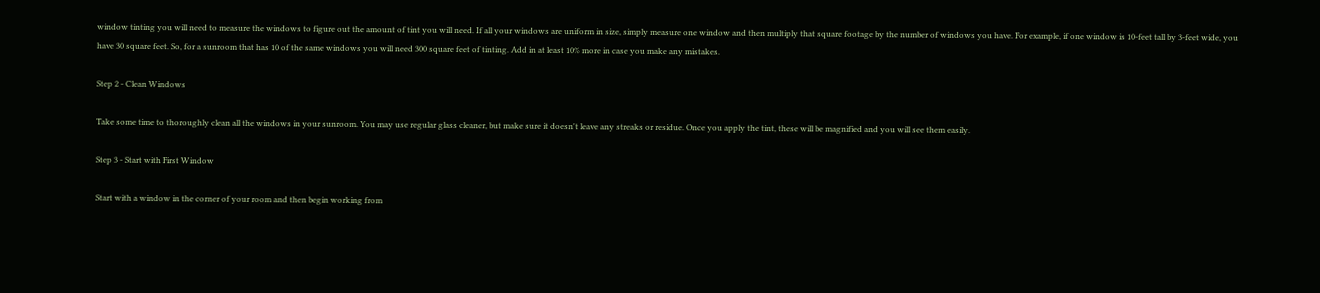window tinting you will need to measure the windows to figure out the amount of tint you will need. If all your windows are uniform in size, simply measure one window and then multiply that square footage by the number of windows you have. For example, if one window is 10-feet tall by 3-feet wide, you have 30 square feet. So, for a sunroom that has 10 of the same windows you will need 300 square feet of tinting. Add in at least 10% more in case you make any mistakes.

Step 2 - Clean Windows

Take some time to thoroughly clean all the windows in your sunroom. You may use regular glass cleaner, but make sure it doesn't leave any streaks or residue. Once you apply the tint, these will be magnified and you will see them easily.

Step 3 - Start with First Window

Start with a window in the corner of your room and then begin working from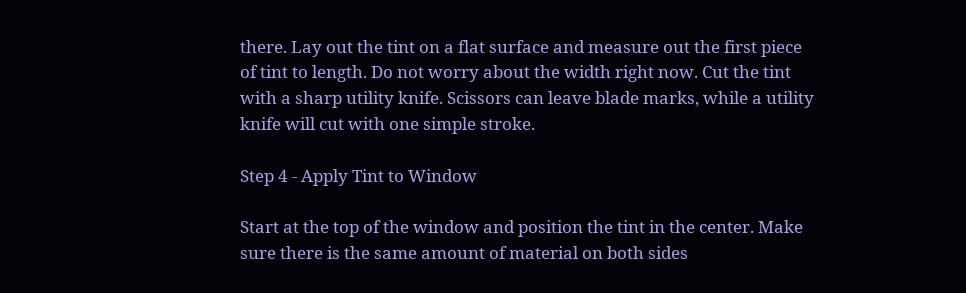there. Lay out the tint on a flat surface and measure out the first piece of tint to length. Do not worry about the width right now. Cut the tint with a sharp utility knife. Scissors can leave blade marks, while a utility knife will cut with one simple stroke.

Step 4 - Apply Tint to Window

Start at the top of the window and position the tint in the center. Make sure there is the same amount of material on both sides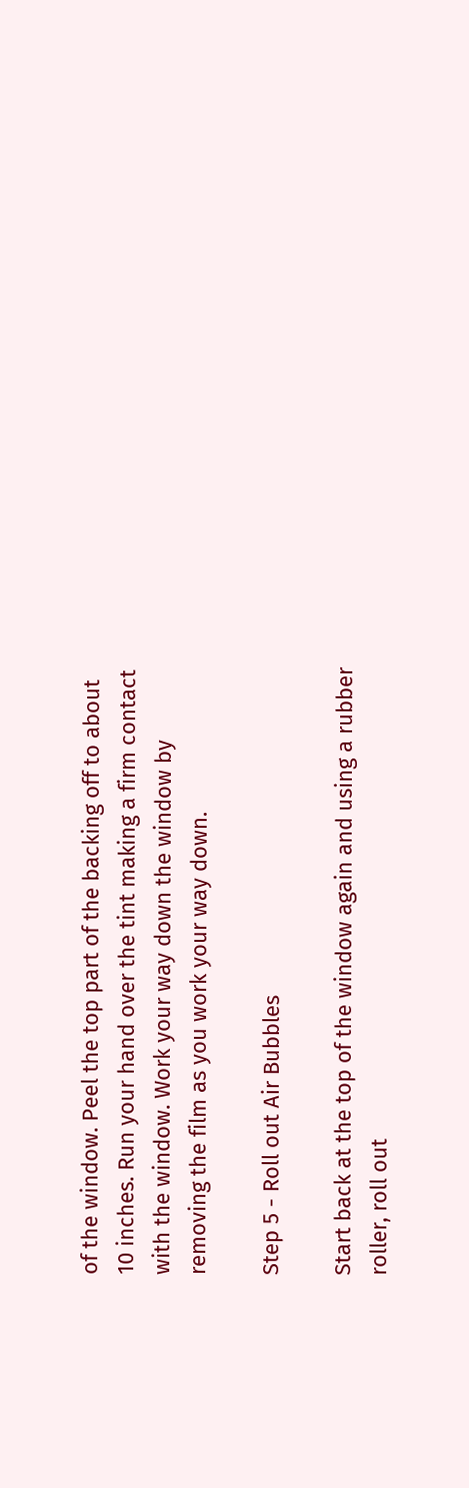of the window. Peel the top part of the backing off to about 10 inches. Run your hand over the tint making a firm contact with the window. Work your way down the window by removing the film as you work your way down.

Step 5 - Roll out Air Bubbles

Start back at the top of the window again and using a rubber roller, roll out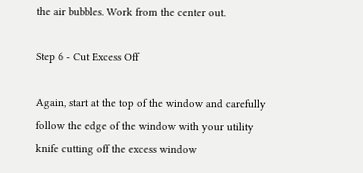the air bubbles. Work from the center out.

Step 6 - Cut Excess Off

Again, start at the top of the window and carefully follow the edge of the window with your utility knife cutting off the excess window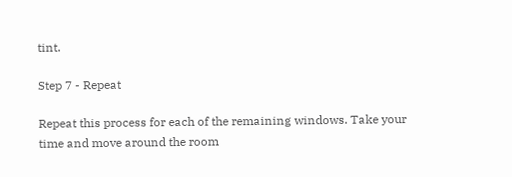tint.

Step 7 - Repeat

Repeat this process for each of the remaining windows. Take your time and move around the room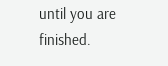until you are finished.